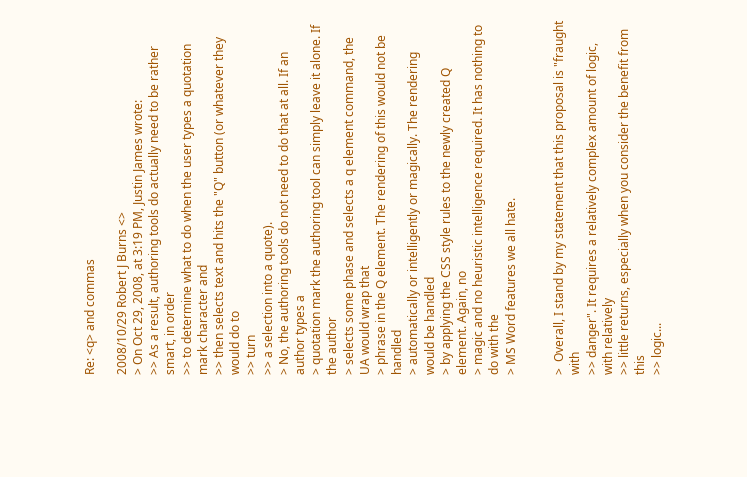Re: <q> and commas

2008/10/29 Robert J Burns <>
> On Oct 29, 2008, at 3:19 PM, Justin James wrote:
>> As a result, authoring tools do actually need to be rather smart, in order
>> to determine what to do when the user types a quotation mark character and
>> then selects text and hits the "Q" button (or whatever they would do to
>> turn
>> a selection into a quote).
> No, the authoring tools do not need to do that at all. If an author types a
> quotation mark the authoring tool can simply leave it alone. If the author
> selects some phase and selects a q element command, the UA would wrap that
> phrase in the Q element. The rendering of this would not be handled
> automatically or intelligently or magically. The rendering would be handled
> by applying the CSS style rules to the newly created Q element. Again, no
> magic and no heuristic intelligence required. It has nothing to do with the
> MS Word features we all hate.


>  Overall, I stand by my statement that this proposal is "fraught with
>> danger". It requires a relatively complex amount of logic, with relatively
>> little returns, especially when you consider the benefit from this
>> logic...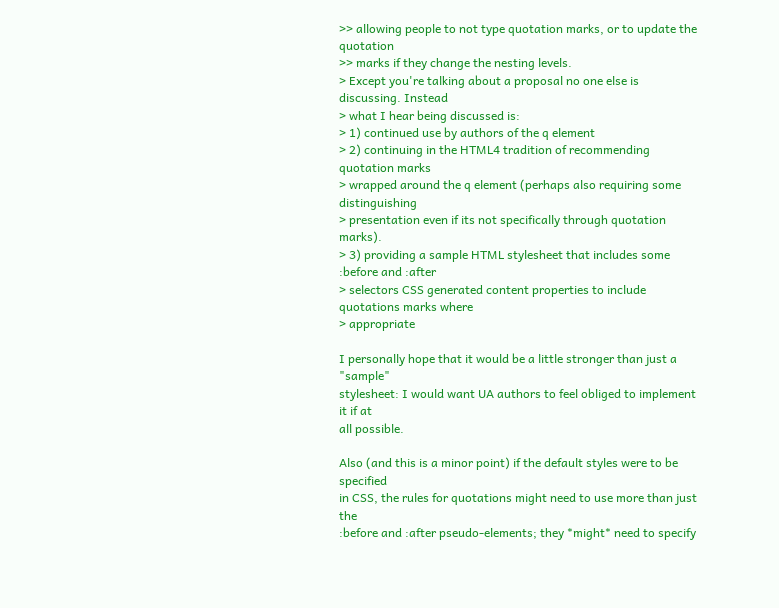>> allowing people to not type quotation marks, or to update the quotation
>> marks if they change the nesting levels.
> Except you're talking about a proposal no one else is discussing. Instead
> what I hear being discussed is:
> 1) continued use by authors of the q element
> 2) continuing in the HTML4 tradition of recommending quotation marks
> wrapped around the q element (perhaps also requiring some distinguishing
> presentation even if its not specifically through quotation marks).
> 3) providing a sample HTML stylesheet that includes some :before and :after
> selectors CSS generated content properties to include quotations marks where
> appropriate

I personally hope that it would be a little stronger than just a "sample"
stylesheet: I would want UA authors to feel obliged to implement it if at
all possible.

Also (and this is a minor point) if the default styles were to be specified
in CSS, the rules for quotations might need to use more than just the
:before and :after pseudo-elements; they *might* need to specify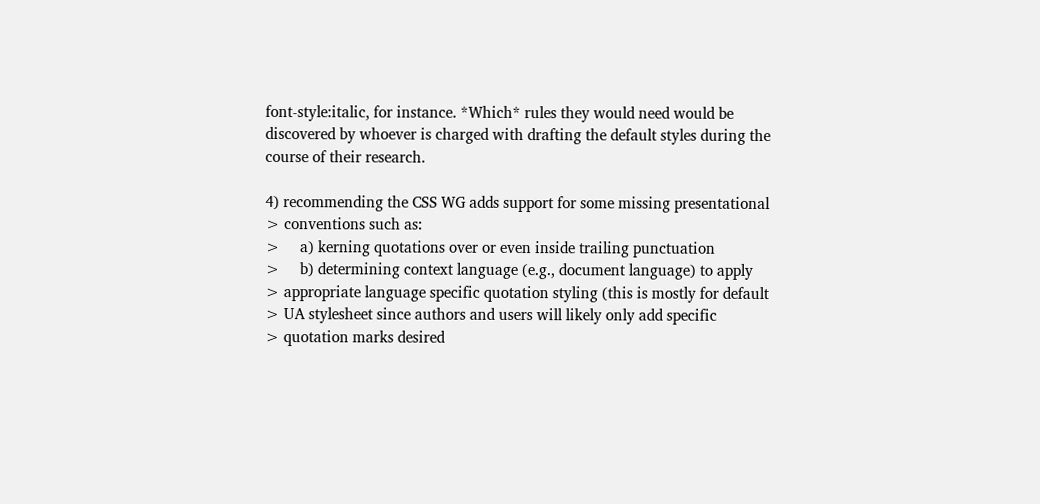font-style:italic, for instance. *Which* rules they would need would be
discovered by whoever is charged with drafting the default styles during the
course of their research.

4) recommending the CSS WG adds support for some missing presentational
> conventions such as:
>     a) kerning quotations over or even inside trailing punctuation
>     b) determining context language (e.g., document language) to apply
> appropriate language specific quotation styling (this is mostly for default
> UA stylesheet since authors and users will likely only add specific
> quotation marks desired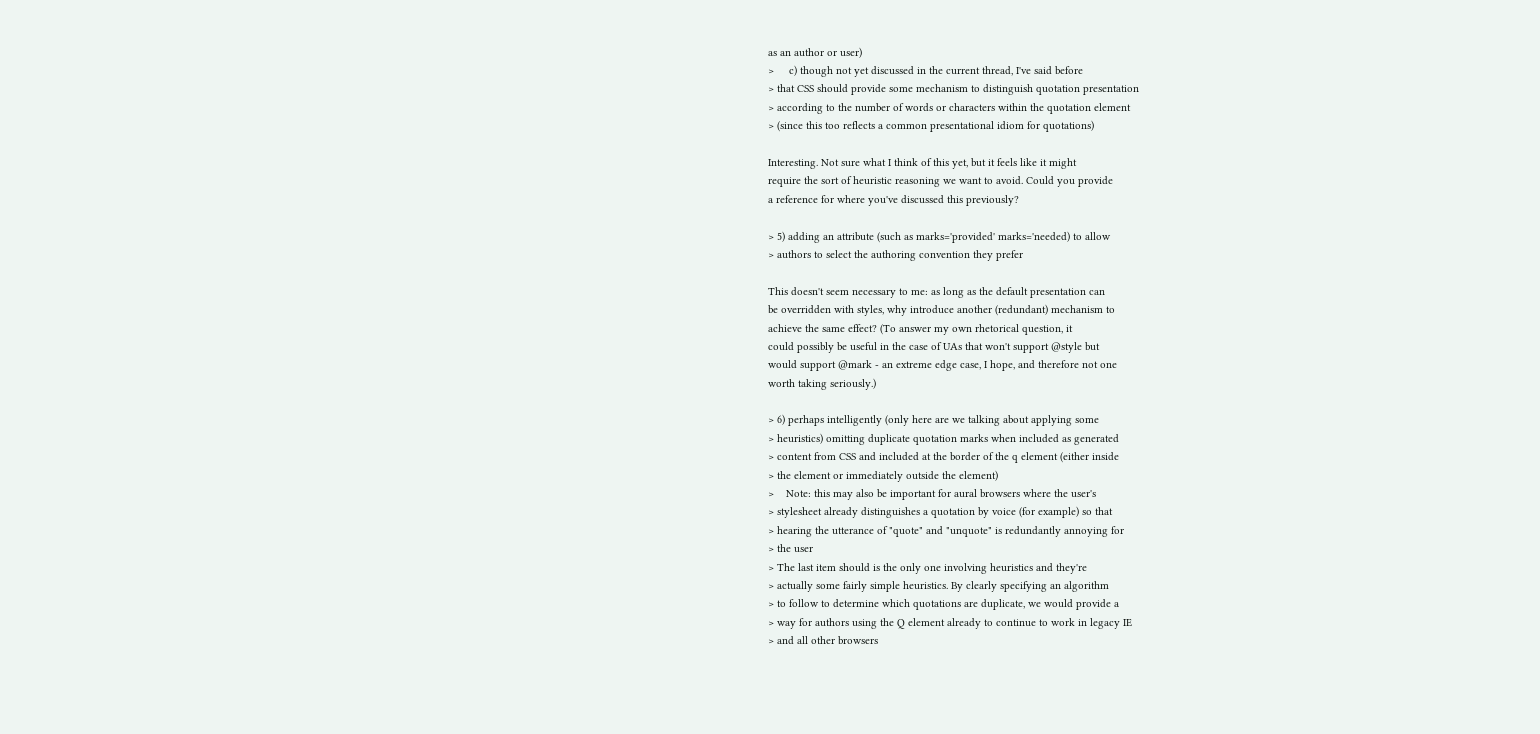as an author or user)
>     c) though not yet discussed in the current thread, I've said before
> that CSS should provide some mechanism to distinguish quotation presentation
> according to the number of words or characters within the quotation element
> (since this too reflects a common presentational idiom for quotations)

Interesting. Not sure what I think of this yet, but it feels like it might
require the sort of heuristic reasoning we want to avoid. Could you provide
a reference for where you've discussed this previously?

> 5) adding an attribute (such as marks='provided' marks='needed) to allow
> authors to select the authoring convention they prefer

This doesn't seem necessary to me: as long as the default presentation can
be overridden with styles, why introduce another (redundant) mechanism to
achieve the same effect? (To answer my own rhetorical question, it
could possibly be useful in the case of UAs that won't support @style but
would support @mark - an extreme edge case, I hope, and therefore not one
worth taking seriously.)

> 6) perhaps intelligently (only here are we talking about applying some
> heuristics) omitting duplicate quotation marks when included as generated
> content from CSS and included at the border of the q element (either inside
> the element or immediately outside the element)
>    Note: this may also be important for aural browsers where the user's
> stylesheet already distinguishes a quotation by voice (for example) so that
> hearing the utterance of "quote" and "unquote" is redundantly annoying for
> the user
> The last item should is the only one involving heuristics and they're
> actually some fairly simple heuristics. By clearly specifying an algorithm
> to follow to determine which quotations are duplicate, we would provide a
> way for authors using the Q element already to continue to work in legacy IE
> and all other browsers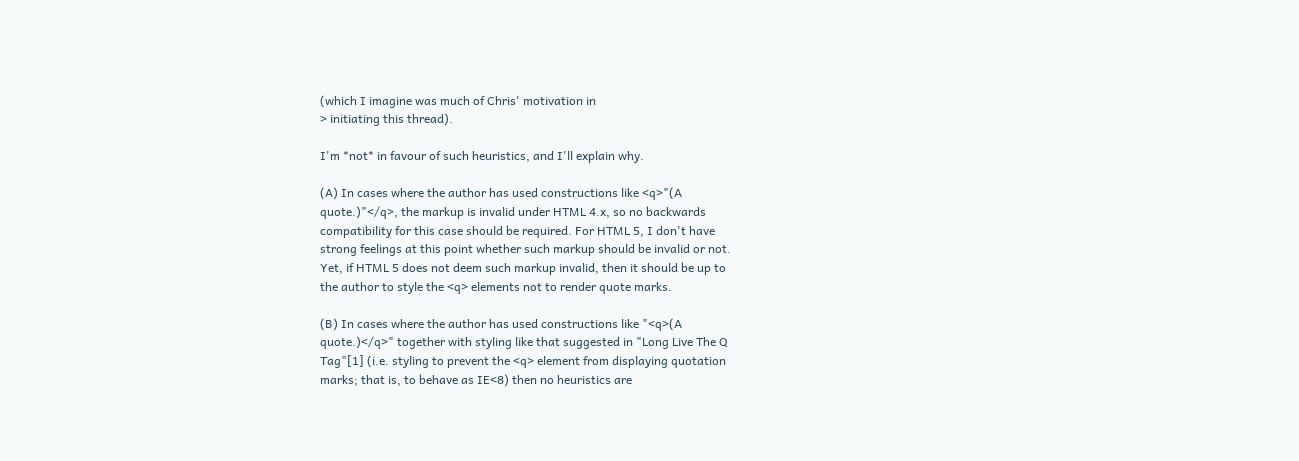(which I imagine was much of Chris' motivation in
> initiating this thread).

I'm *not* in favour of such heuristics, and I'll explain why.

(A) In cases where the author has used constructions like <q>"(A
quote.)"</q>, the markup is invalid under HTML 4.x, so no backwards
compatibility for this case should be required. For HTML 5, I don't have
strong feelings at this point whether such markup should be invalid or not.
Yet, if HTML 5 does not deem such markup invalid, then it should be up to
the author to style the <q> elements not to render quote marks.

(B) In cases where the author has used constructions like "<q>(A
quote.)</q>" together with styling like that suggested in "Long Live The Q
Tag"[1] (i.e. styling to prevent the <q> element from displaying quotation
marks; that is, to behave as IE<8) then no heuristics are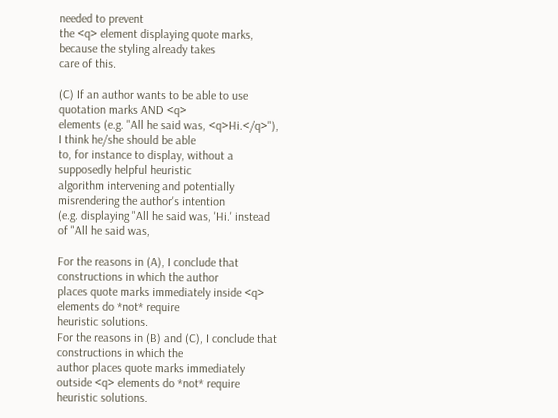needed to prevent
the <q> element displaying quote marks, because the styling already takes
care of this.

(C) If an author wants to be able to use quotation marks AND <q>
elements (e.g. "All he said was, <q>Hi.</q>"), I think he/she should be able
to, for instance to display, without a supposedly helpful heuristic
algorithm intervening and potentially misrendering the author's intention
(e.g. displaying "All he said was, 'Hi.' instead of "All he said was,

For the reasons in (A), I conclude that constructions in which the author
places quote marks immediately inside <q> elements do *not* require
heuristic solutions.
For the reasons in (B) and (C), I conclude that constructions in which the
author places quote marks immediately outside <q> elements do *not* require
heuristic solutions.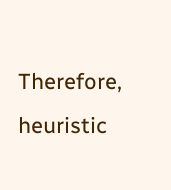Therefore, heuristic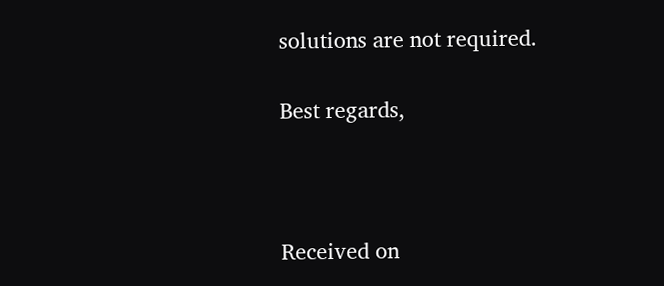solutions are not required.

Best regards,



Received on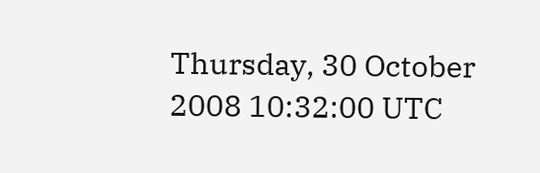Thursday, 30 October 2008 10:32:00 UTC